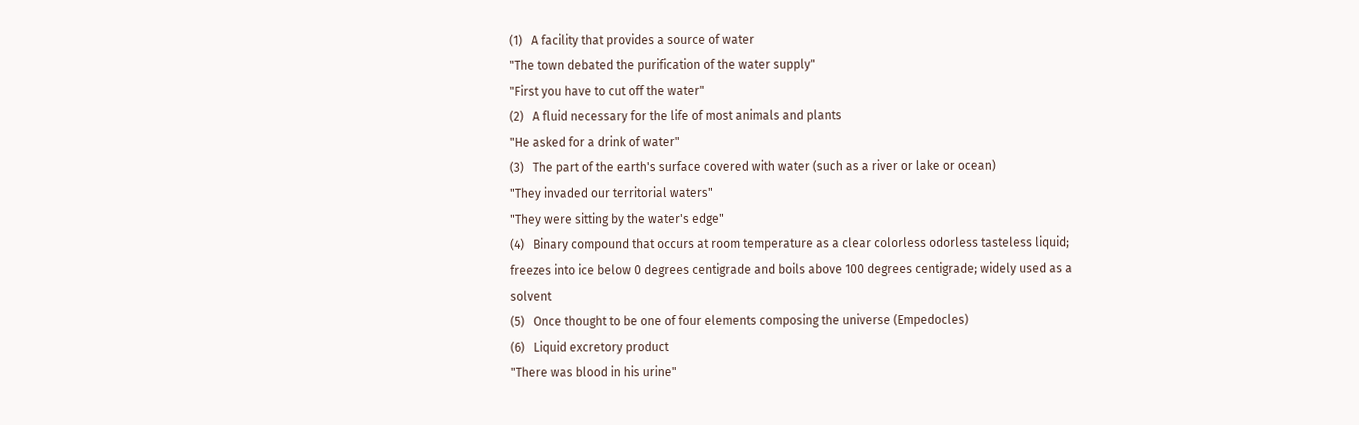(1)   A facility that provides a source of water
"The town debated the purification of the water supply"
"First you have to cut off the water"
(2)   A fluid necessary for the life of most animals and plants
"He asked for a drink of water"
(3)   The part of the earth's surface covered with water (such as a river or lake or ocean)
"They invaded our territorial waters"
"They were sitting by the water's edge"
(4)   Binary compound that occurs at room temperature as a clear colorless odorless tasteless liquid; freezes into ice below 0 degrees centigrade and boils above 100 degrees centigrade; widely used as a solvent
(5)   Once thought to be one of four elements composing the universe (Empedocles)
(6)   Liquid excretory product
"There was blood in his urine"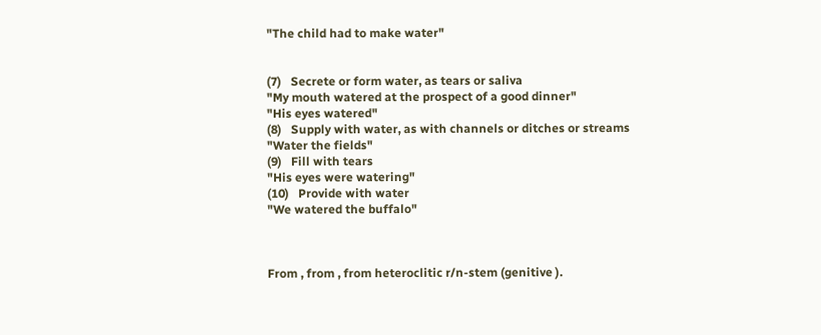"The child had to make water"


(7)   Secrete or form water, as tears or saliva
"My mouth watered at the prospect of a good dinner"
"His eyes watered"
(8)   Supply with water, as with channels or ditches or streams
"Water the fields"
(9)   Fill with tears
"His eyes were watering"
(10)   Provide with water
"We watered the buffalo"



From , from , from heteroclitic r/n-stem (genitive ).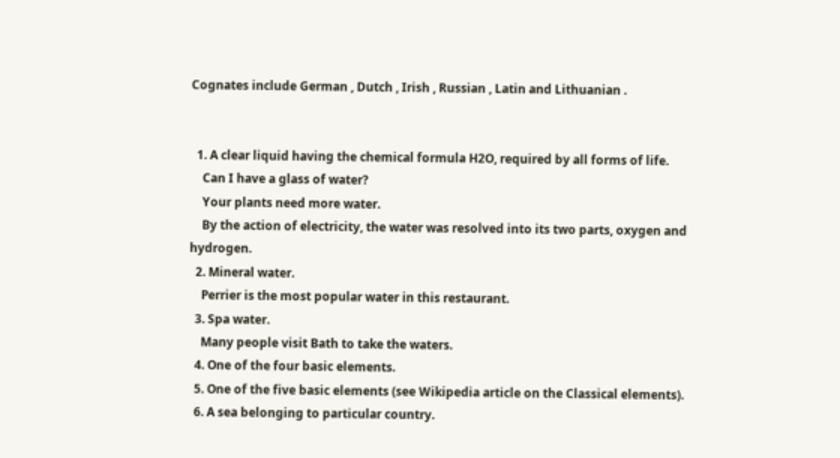Cognates include German , Dutch , Irish , Russian , Latin and Lithuanian .


  1. A clear liquid having the chemical formula H2O, required by all forms of life.
    Can I have a glass of water?
    Your plants need more water.
    By the action of electricity, the water was resolved into its two parts, oxygen and hydrogen.
  2. Mineral water.
    Perrier is the most popular water in this restaurant.
  3. Spa water.
    Many people visit Bath to take the waters.
  4. One of the four basic elements.
  5. One of the five basic elements (see Wikipedia article on the Classical elements).
  6. A sea belonging to particular country.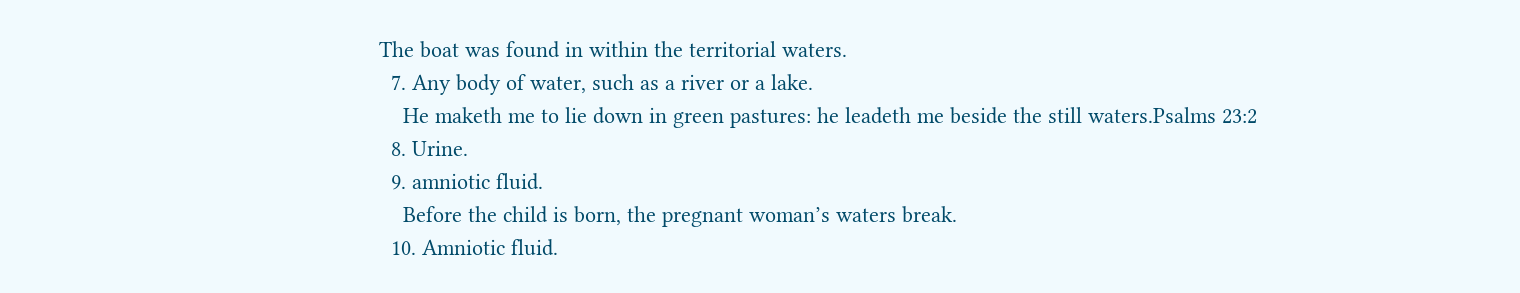The boat was found in within the territorial waters.
  7. Any body of water, such as a river or a lake.
    He maketh me to lie down in green pastures: he leadeth me beside the still waters.Psalms 23:2
  8. Urine.
  9. amniotic fluid.
    Before the child is born, the pregnant woman’s waters break.
  10. Amniotic fluid.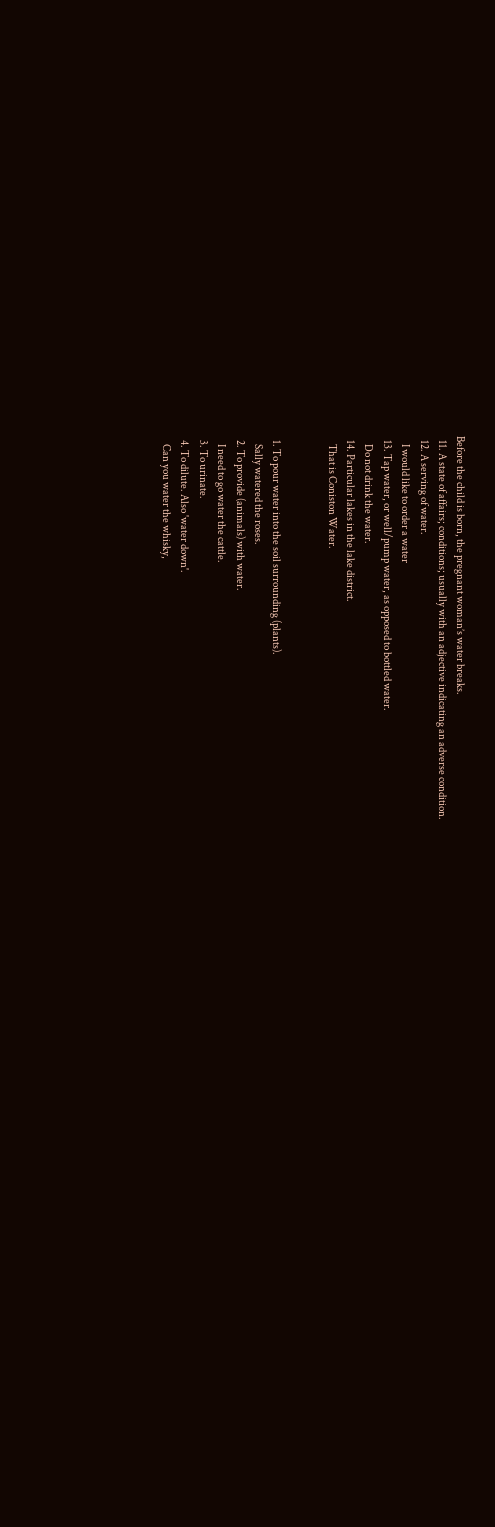Before the child is born, the pregnant woman’s water breaks.
  11. A state of affairs; conditions; usually with an adjective indicating an adverse condition.
  12. A serving of water.
    I would like to order a water
  13. Tap water, or well/pump water, as opposed to bottled water.
    Do not drink the water.
  14. Particular lakes in the lake district.
    That is Coniston Water.


  1. To pour water into the soil surrounding (plants).
    Sally watered the roses.
  2. To provide (animals) with water.
    I need to go water the cattle.
  3. To urinate.
  4. To dilute. Also 'water down'.
    Can you water the whisky,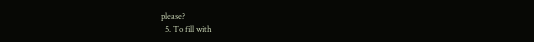please?
  5. To fill with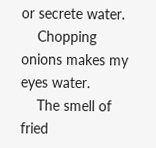or secrete water.
    Chopping onions makes my eyes water.
    The smell of fried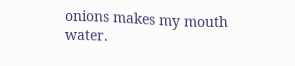onions makes my mouth water.